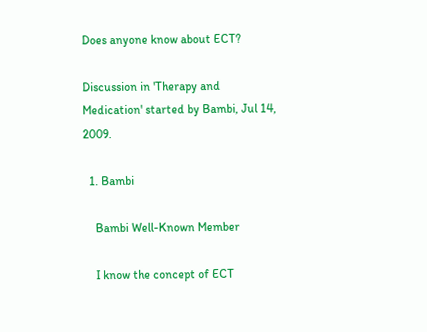Does anyone know about ECT?

Discussion in 'Therapy and Medication' started by Bambi, Jul 14, 2009.

  1. Bambi

    Bambi Well-Known Member

    I know the concept of ECT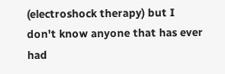(electroshock therapy) but I don't know anyone that has ever had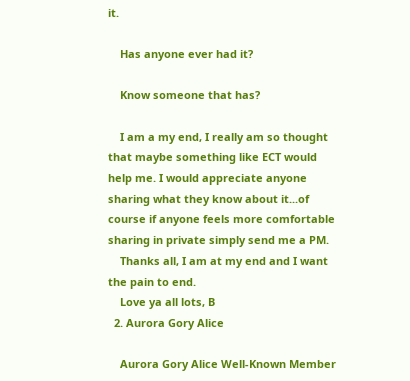it.

    Has anyone ever had it?

    Know someone that has?

    I am a my end, I really am so thought that maybe something like ECT would help me. I would appreciate anyone sharing what they know about it...of course if anyone feels more comfortable sharing in private simply send me a PM.
    Thanks all, I am at my end and I want the pain to end.
    Love ya all lots, B
  2. Aurora Gory Alice

    Aurora Gory Alice Well-Known Member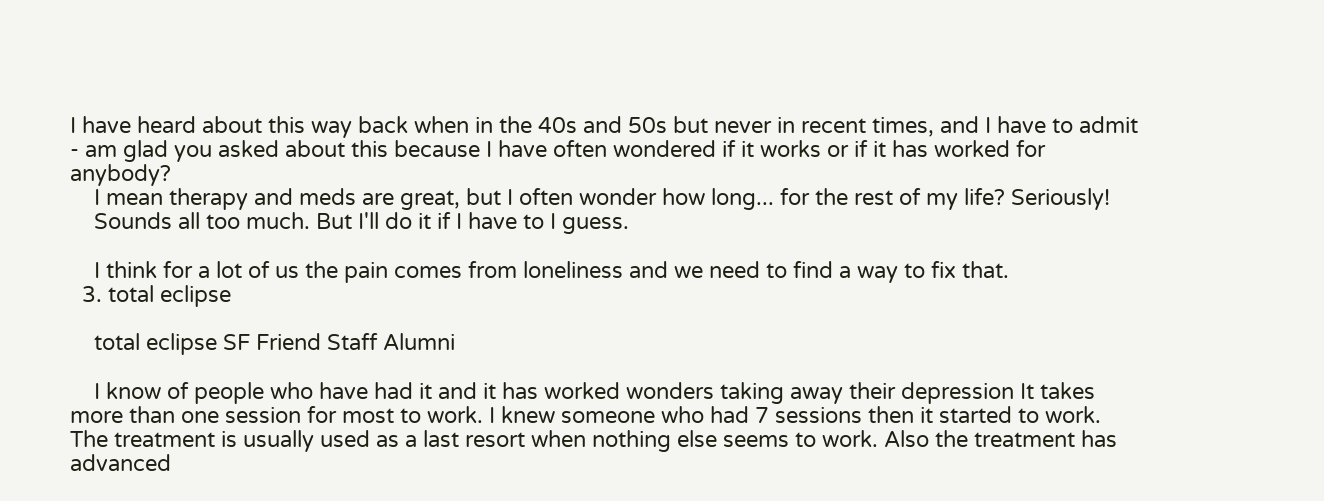I have heard about this way back when in the 40s and 50s but never in recent times, and I have to admit - am glad you asked about this because I have often wondered if it works or if it has worked for anybody?
    I mean therapy and meds are great, but I often wonder how long... for the rest of my life? Seriously!
    Sounds all too much. But I'll do it if I have to I guess.

    I think for a lot of us the pain comes from loneliness and we need to find a way to fix that.
  3. total eclipse

    total eclipse SF Friend Staff Alumni

    I know of people who have had it and it has worked wonders taking away their depression It takes more than one session for most to work. I knew someone who had 7 sessions then it started to work. The treatment is usually used as a last resort when nothing else seems to work. Also the treatment has advanced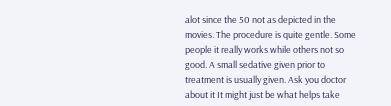alot since the 50 not as depicted in the movies. The procedure is quite gentle. Some people it really works while others not so good. A small sedative given prior to treatment is usually given. Ask you doctor about it It might just be what helps take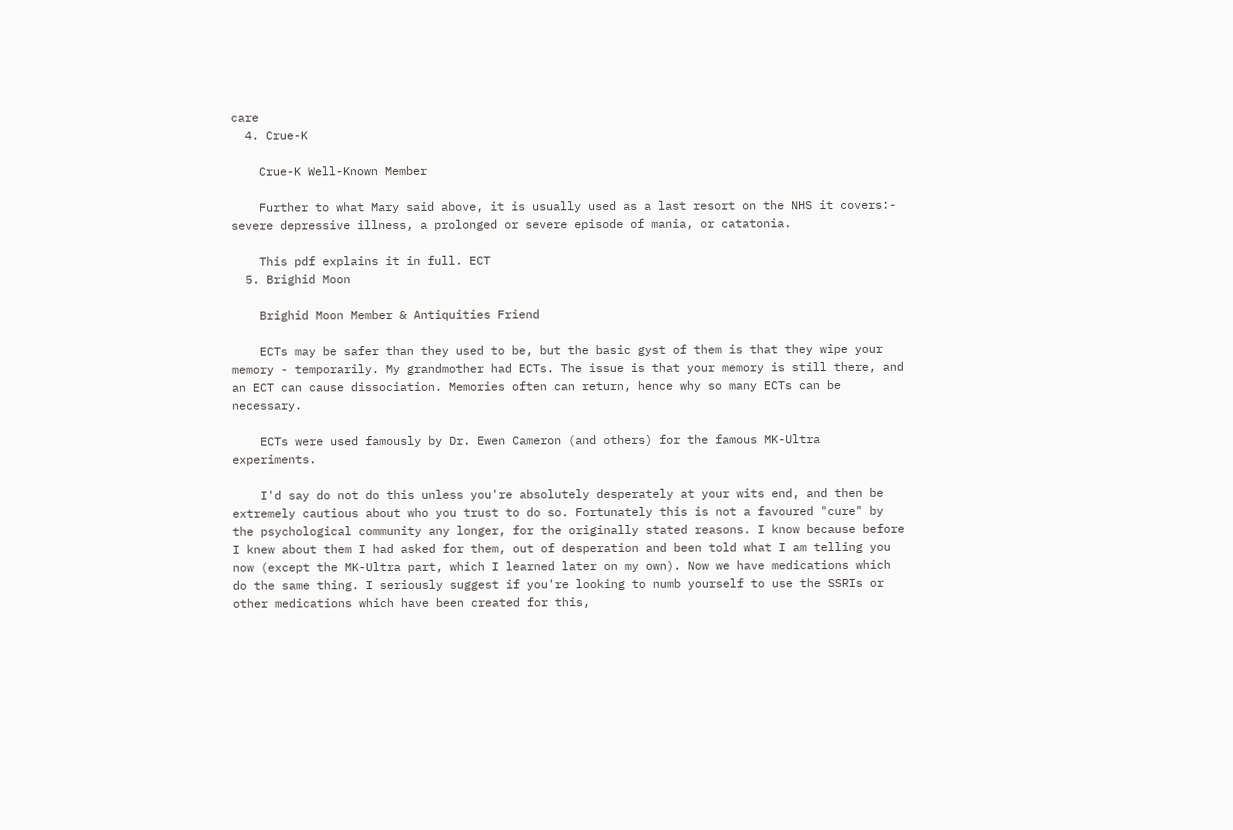care
  4. Crue-K

    Crue-K Well-Known Member

    Further to what Mary said above, it is usually used as a last resort on the NHS it covers:- severe depressive illness, a prolonged or severe episode of mania, or catatonia.

    This pdf explains it in full. ECT
  5. Brighid Moon

    Brighid Moon Member & Antiquities Friend

    ECTs may be safer than they used to be, but the basic gyst of them is that they wipe your memory - temporarily. My grandmother had ECTs. The issue is that your memory is still there, and an ECT can cause dissociation. Memories often can return, hence why so many ECTs can be necessary.

    ECTs were used famously by Dr. Ewen Cameron (and others) for the famous MK-Ultra experiments.

    I'd say do not do this unless you're absolutely desperately at your wits end, and then be extremely cautious about who you trust to do so. Fortunately this is not a favoured "cure" by the psychological community any longer, for the originally stated reasons. I know because before I knew about them I had asked for them, out of desperation and been told what I am telling you now (except the MK-Ultra part, which I learned later on my own). Now we have medications which do the same thing. I seriously suggest if you're looking to numb yourself to use the SSRIs or other medications which have been created for this,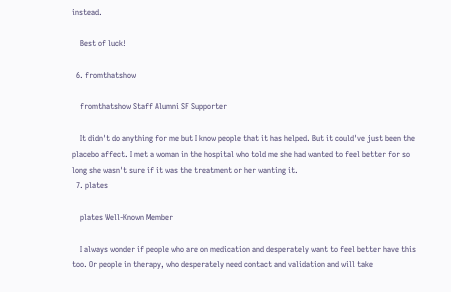instead.

    Best of luck!

  6. fromthatshow

    fromthatshow Staff Alumni SF Supporter

    It didn't do anything for me but I know people that it has helped. But it could've just been the placebo affect. I met a woman in the hospital who told me she had wanted to feel better for so long she wasn't sure if it was the treatment or her wanting it.
  7. plates

    plates Well-Known Member

    I always wonder if people who are on medication and desperately want to feel better have this too. Or people in therapy, who desperately need contact and validation and will take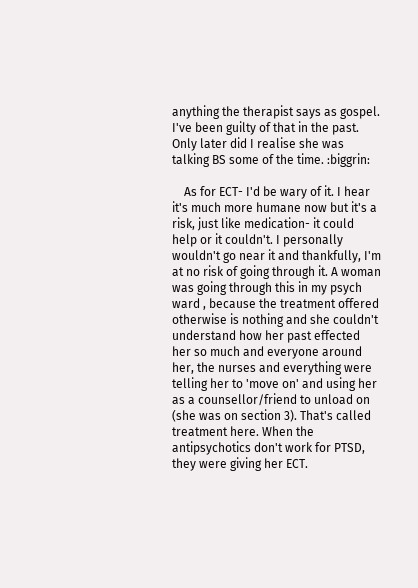anything the therapist says as gospel. I've been guilty of that in the past. Only later did I realise she was talking BS some of the time. :biggrin:

    As for ECT- I'd be wary of it. I hear it's much more humane now but it's a risk, just like medication- it could help or it couldn't. I personally wouldn't go near it and thankfully, I'm at no risk of going through it. A woman was going through this in my psych ward , because the treatment offered otherwise is nothing and she couldn't understand how her past effected her so much and everyone around her, the nurses and everything were telling her to 'move on' and using her as a counsellor/friend to unload on (she was on section 3). That's called treatment here. When the antipsychotics don't work for PTSD, they were giving her ECT.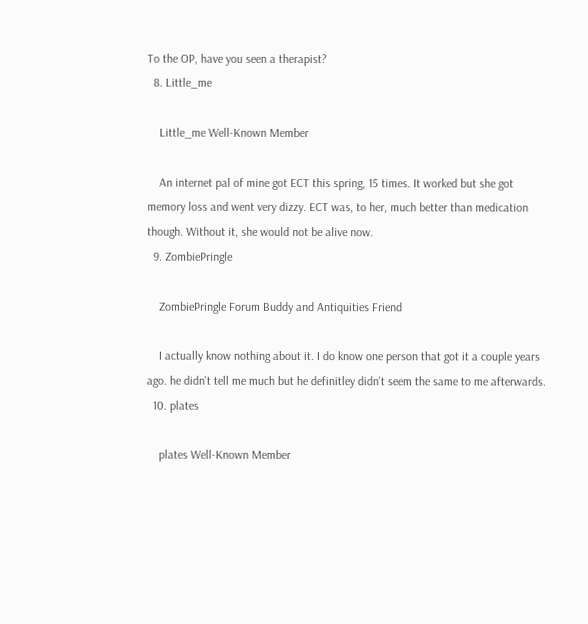To the OP, have you seen a therapist?
  8. Little_me

    Little_me Well-Known Member

    An internet pal of mine got ECT this spring, 15 times. It worked but she got memory loss and went very dizzy. ECT was, to her, much better than medication though. Without it, she would not be alive now.
  9. ZombiePringle

    ZombiePringle Forum Buddy and Antiquities Friend

    I actually know nothing about it. I do know one person that got it a couple years ago. he didn't tell me much but he definitley didn't seem the same to me afterwards.
  10. plates

    plates Well-Known Member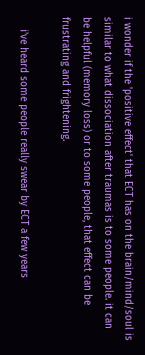i wonder if the 'positive effect' that ECT has on the brain/mind/soul is similar to what dissociation after traumas is to some people. it can be helpful (memory loss) or to some people, that effect can be frustrating and frightening.

    i've heard some people really swear by ECT a few years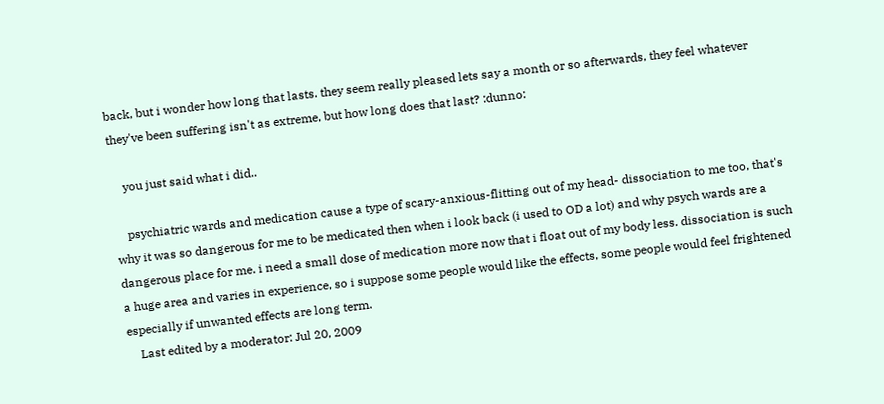back, but i wonder how long that lasts. they seem really pleased lets say a month or so afterwards, they feel whatever they've been suffering isn't as extreme, but how long does that last? :dunno:

    you just said what i did..

    psychiatric wards and medication cause a type of scary-anxious-flitting out of my head- dissociation to me too, that's why it was so dangerous for me to be medicated then when i look back (i used to OD a lot) and why psych wards are a dangerous place for me. i need a small dose of medication more now that i float out of my body less. dissociation is such a huge area and varies in experience, so i suppose some people would like the effects, some people would feel frightened especially if unwanted effects are long term.
    Last edited by a moderator: Jul 20, 2009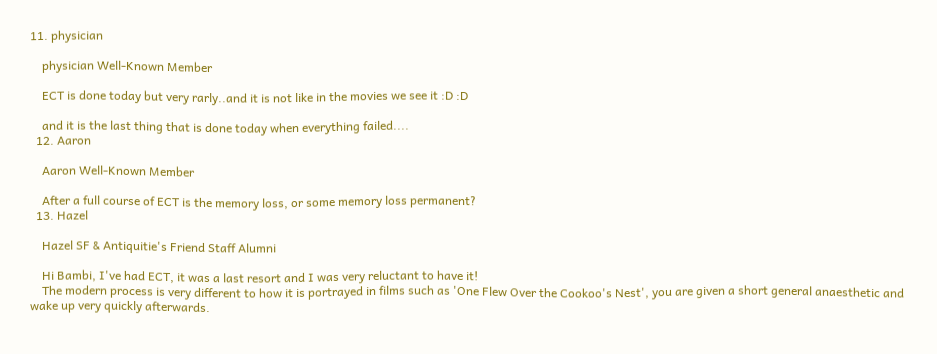11. physician

    physician Well-Known Member

    ECT is done today but very rarly..and it is not like in the movies we see it :D :D

    and it is the last thing that is done today when everything failed....
  12. Aaron

    Aaron Well-Known Member

    After a full course of ECT is the memory loss, or some memory loss permanent?
  13. Hazel

    Hazel SF & Antiquitie's Friend Staff Alumni

    Hi Bambi, I've had ECT, it was a last resort and I was very reluctant to have it!
    The modern process is very different to how it is portrayed in films such as 'One Flew Over the Cookoo's Nest', you are given a short general anaesthetic and wake up very quickly afterwards.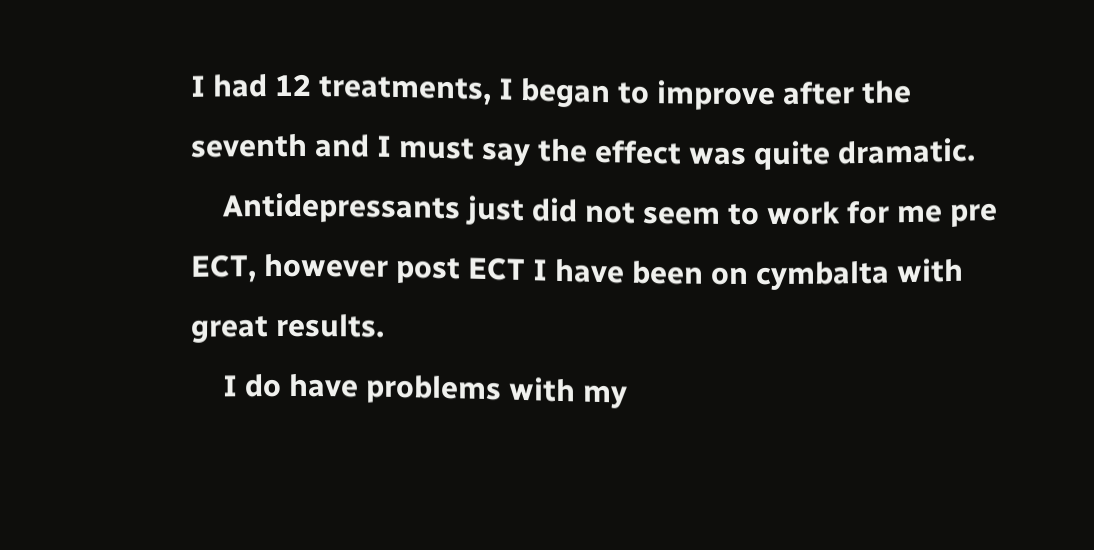I had 12 treatments, I began to improve after the seventh and I must say the effect was quite dramatic.
    Antidepressants just did not seem to work for me pre ECT, however post ECT I have been on cymbalta with great results.
    I do have problems with my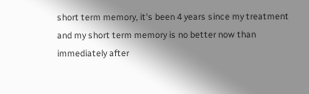short term memory, it's been 4 years since my treatment and my short term memory is no better now than immediately after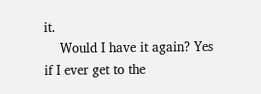it.
    Would I have it again? Yes if I ever get to the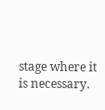stage where it is necessary.